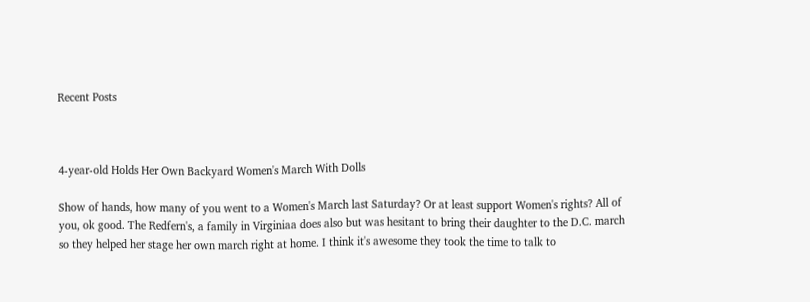Recent Posts



4-year-old Holds Her Own Backyard Women's March With Dolls

Show of hands, how many of you went to a Women's March last Saturday? Or at least support Women's rights? All of you, ok good. The Redfern's, a family in Virginiaa does also but was hesitant to bring their daughter to the D.C. march so they helped her stage her own march right at home. I think it's awesome they took the time to talk to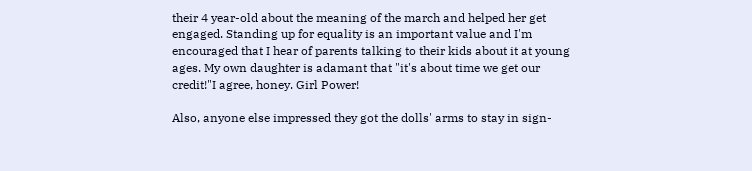their 4 year-old about the meaning of the march and helped her get engaged. Standing up for equality is an important value and I'm encouraged that I hear of parents talking to their kids about it at young ages. My own daughter is adamant that "it's about time we get our credit!"I agree, honey. Girl Power!

Also, anyone else impressed they got the dolls' arms to stay in sign-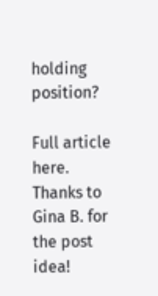holding position?

Full article here. Thanks to Gina B. for the post idea!